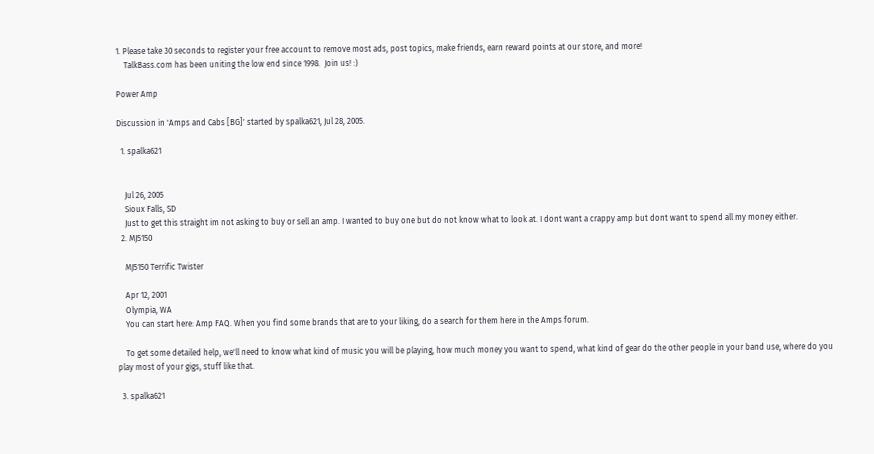1. Please take 30 seconds to register your free account to remove most ads, post topics, make friends, earn reward points at our store, and more!
    TalkBass.com has been uniting the low end since 1998.  Join us! :)

Power Amp

Discussion in 'Amps and Cabs [BG]' started by spalka621, Jul 28, 2005.

  1. spalka621


    Jul 26, 2005
    Sioux Falls, SD
    Just to get this straight im not asking to buy or sell an amp. I wanted to buy one but do not know what to look at. I dont want a crappy amp but dont want to spend all my money either.
  2. MJ5150

    MJ5150 Terrific Twister

    Apr 12, 2001
    Olympia, WA
    You can start here: Amp FAQ. When you find some brands that are to your liking, do a search for them here in the Amps forum.

    To get some detailed help, we'll need to know what kind of music you will be playing, how much money you want to spend, what kind of gear do the other people in your band use, where do you play most of your gigs, stuff like that.

  3. spalka621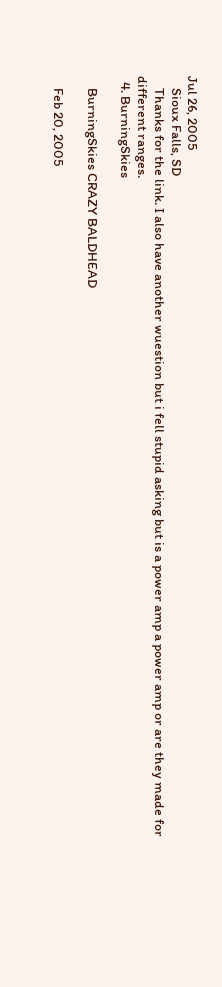Jul 26, 2005
    Sioux Falls, SD
    Thanks for the link. I also have another wuestion but i fell stupid asking but is a power amp a power amp or are they made for different ranges.
  4. BurningSkies

    BurningSkies CRAZY BALDHEAD

    Feb 20, 2005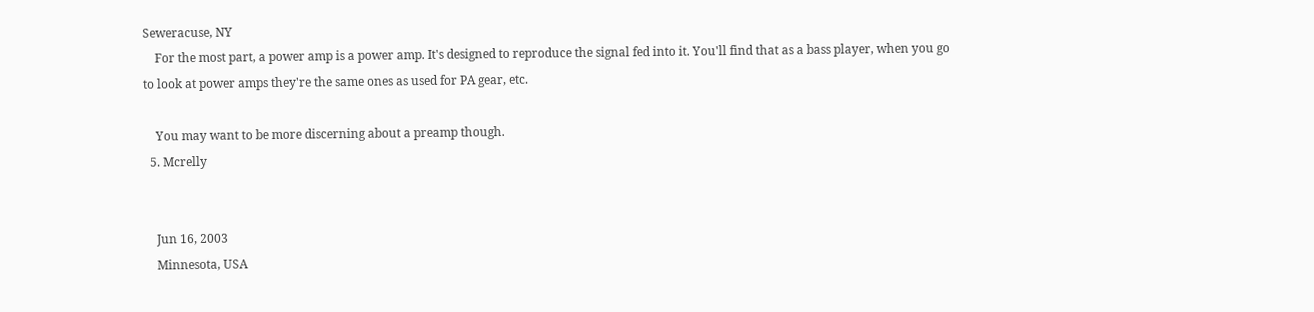Seweracuse, NY
    For the most part, a power amp is a power amp. It's designed to reproduce the signal fed into it. You'll find that as a bass player, when you go to look at power amps they're the same ones as used for PA gear, etc.

    You may want to be more discerning about a preamp though.
  5. Mcrelly


    Jun 16, 2003
    Minnesota, USA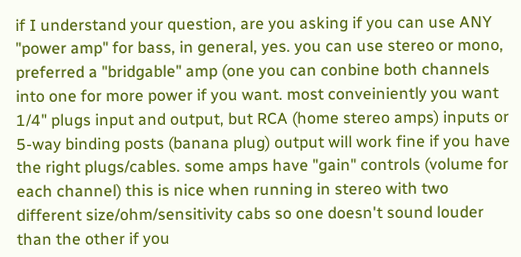if I understand your question, are you asking if you can use ANY "power amp" for bass, in general, yes. you can use stereo or mono, preferred a "bridgable" amp (one you can conbine both channels into one for more power if you want. most conveiniently you want 1/4" plugs input and output, but RCA (home stereo amps) inputs or 5-way binding posts (banana plug) output will work fine if you have the right plugs/cables. some amps have "gain" controls (volume for each channel) this is nice when running in stereo with two different size/ohm/sensitivity cabs so one doesn't sound louder than the other if you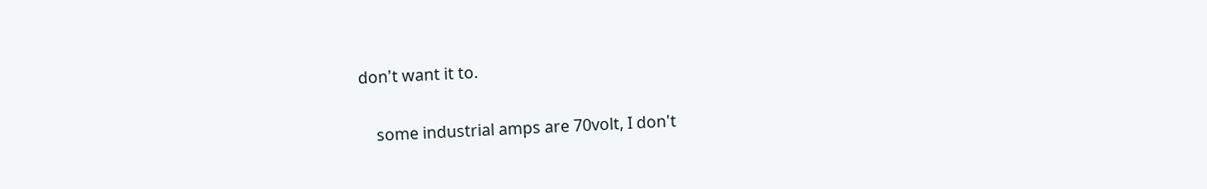don't want it to.

    some industrial amps are 70volt, I don't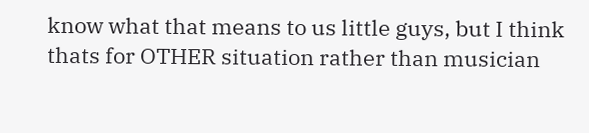know what that means to us little guys, but I think thats for OTHER situation rather than musician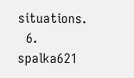situations.
  6. spalka621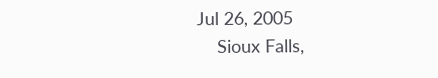Jul 26, 2005
    Sioux Falls,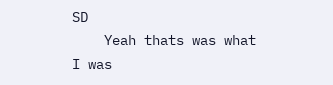SD
    Yeah thats was what I was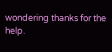wondering thanks for the help.